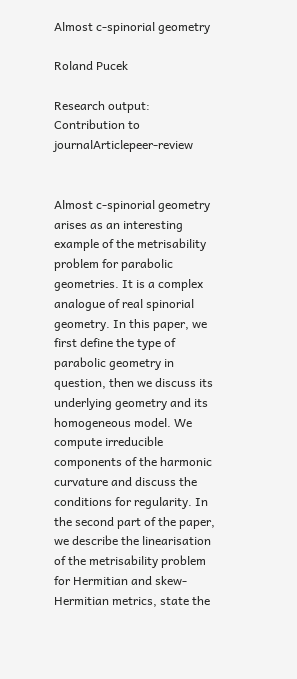Almost c-spinorial geometry

Roland Pucek

Research output: Contribution to journalArticlepeer-review


Almost c-spinorial geometry arises as an interesting example of the metrisability problem for parabolic geometries. It is a complex analogue of real spinorial geometry. In this paper, we first define the type of parabolic geometry in question, then we discuss its underlying geometry and its homogeneous model. We compute irreducible components of the harmonic curvature and discuss the conditions for regularity. In the second part of the paper, we describe the linearisation of the metrisability problem for Hermitian and skew-Hermitian metrics, state the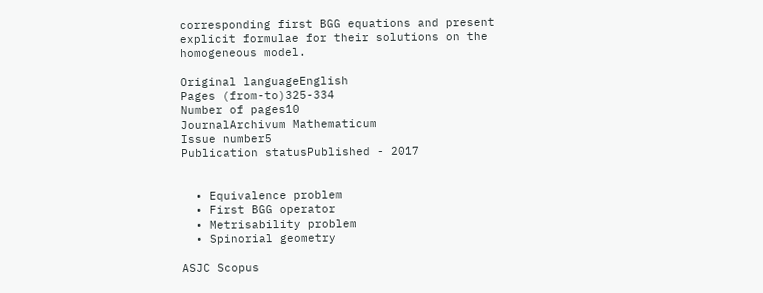corresponding first BGG equations and present explicit formulae for their solutions on the homogeneous model.

Original languageEnglish
Pages (from-to)325-334
Number of pages10
JournalArchivum Mathematicum
Issue number5
Publication statusPublished - 2017


  • Equivalence problem
  • First BGG operator
  • Metrisability problem
  • Spinorial geometry

ASJC Scopus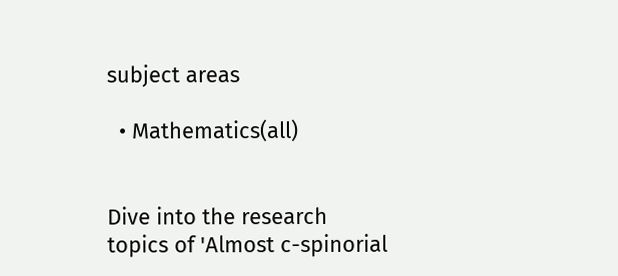subject areas

  • Mathematics(all)


Dive into the research topics of 'Almost c-spinorial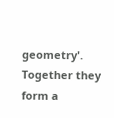geometry'. Together they form a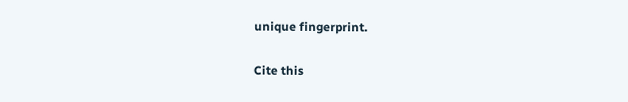unique fingerprint.

Cite this